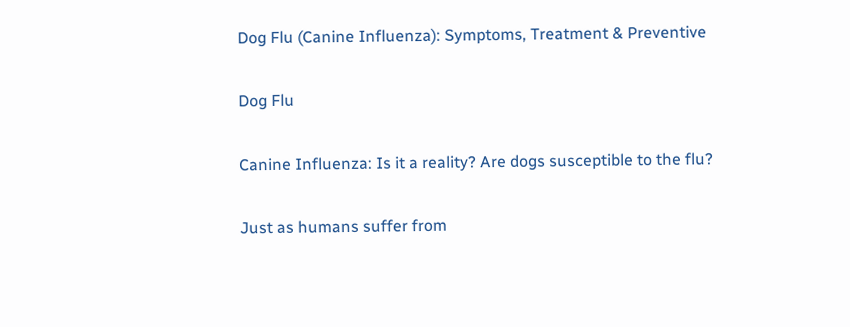Dog Flu (Canine Influenza): Symptoms, Treatment & Preventive

Dog Flu

Canine Influenza: Is it a reality? Are dogs susceptible to the flu?

Just as humans suffer from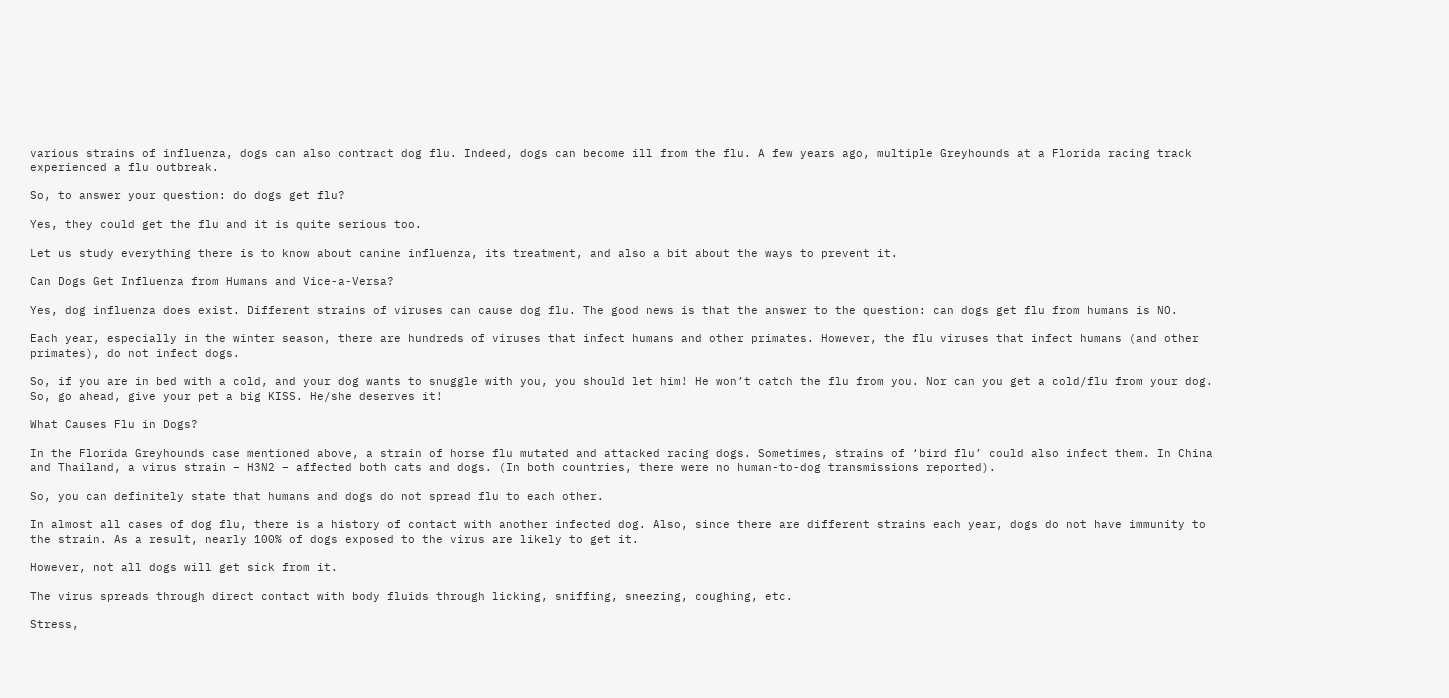various strains of influenza, dogs can also contract dog flu. Indeed, dogs can become ill from the flu. A few years ago, multiple Greyhounds at a Florida racing track experienced a flu outbreak.

So, to answer your question: do dogs get flu?

Yes, they could get the flu and it is quite serious too.

Let us study everything there is to know about canine influenza, its treatment, and also a bit about the ways to prevent it.

Can Dogs Get Influenza from Humans and Vice-a-Versa?

Yes, dog influenza does exist. Different strains of viruses can cause dog flu. The good news is that the answer to the question: can dogs get flu from humans is NO.

Each year, especially in the winter season, there are hundreds of viruses that infect humans and other primates. However, the flu viruses that infect humans (and other primates), do not infect dogs.

So, if you are in bed with a cold, and your dog wants to snuggle with you, you should let him! He won’t catch the flu from you. Nor can you get a cold/flu from your dog. So, go ahead, give your pet a big KISS. He/she deserves it!

What Causes Flu in Dogs?

In the Florida Greyhounds case mentioned above, a strain of horse flu mutated and attacked racing dogs. Sometimes, strains of ‘bird flu’ could also infect them. In China and Thailand, a virus strain – H3N2 – affected both cats and dogs. (In both countries, there were no human-to-dog transmissions reported).

So, you can definitely state that humans and dogs do not spread flu to each other.

In almost all cases of dog flu, there is a history of contact with another infected dog. Also, since there are different strains each year, dogs do not have immunity to the strain. As a result, nearly 100% of dogs exposed to the virus are likely to get it.

However, not all dogs will get sick from it.

The virus spreads through direct contact with body fluids through licking, sniffing, sneezing, coughing, etc.

Stress,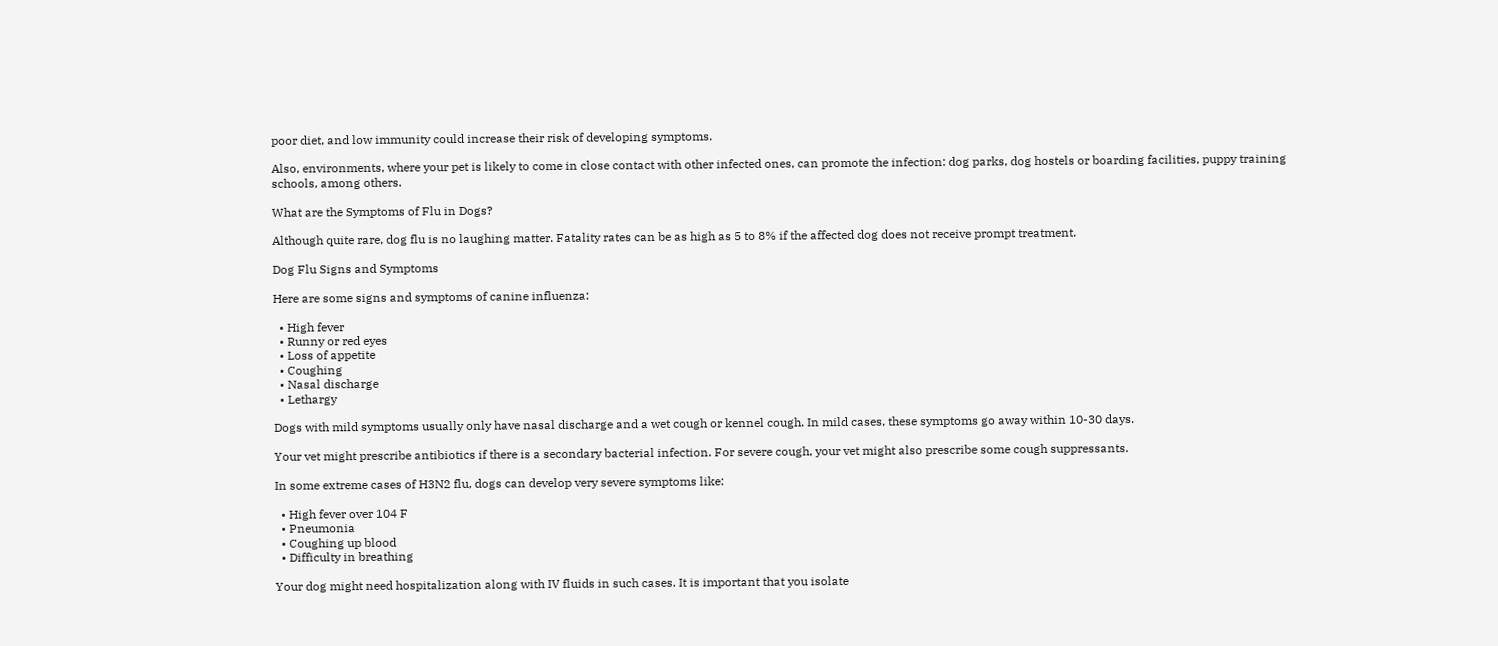poor diet, and low immunity could increase their risk of developing symptoms.

Also, environments, where your pet is likely to come in close contact with other infected ones, can promote the infection: dog parks, dog hostels or boarding facilities, puppy training schools, among others.

What are the Symptoms of Flu in Dogs?

Although quite rare, dog flu is no laughing matter. Fatality rates can be as high as 5 to 8% if the affected dog does not receive prompt treatment.

Dog Flu Signs and Symptoms

Here are some signs and symptoms of canine influenza:

  • High fever
  • Runny or red eyes
  • Loss of appetite
  • Coughing
  • Nasal discharge
  • Lethargy

Dogs with mild symptoms usually only have nasal discharge and a wet cough or kennel cough. In mild cases, these symptoms go away within 10-30 days.

Your vet might prescribe antibiotics if there is a secondary bacterial infection. For severe cough, your vet might also prescribe some cough suppressants.

In some extreme cases of H3N2 flu, dogs can develop very severe symptoms like:

  • High fever over 104 F
  • Pneumonia
  • Coughing up blood
  • Difficulty in breathing

Your dog might need hospitalization along with IV fluids in such cases. It is important that you isolate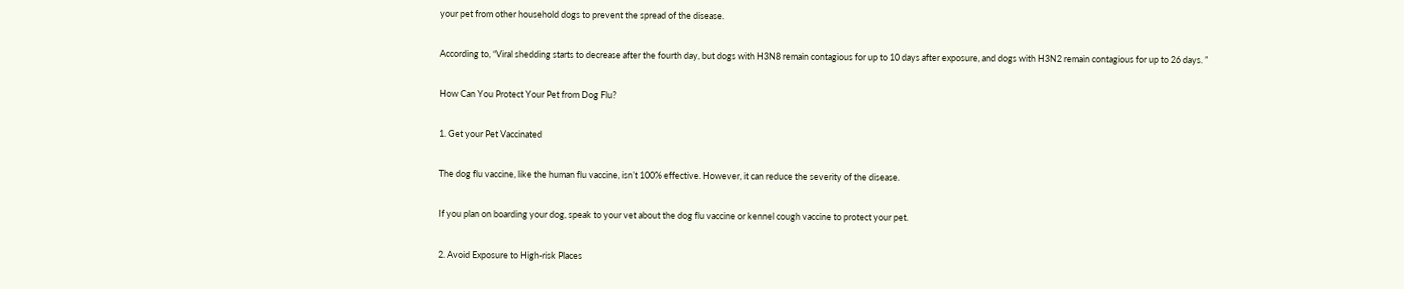your pet from other household dogs to prevent the spread of the disease.

According to, “Viral shedding starts to decrease after the fourth day, but dogs with H3N8 remain contagious for up to 10 days after exposure, and dogs with H3N2 remain contagious for up to 26 days. ”

How Can You Protect Your Pet from Dog Flu?

1. Get your Pet Vaccinated

The dog flu vaccine, like the human flu vaccine, isn’t 100% effective. However, it can reduce the severity of the disease.

If you plan on boarding your dog, speak to your vet about the dog flu vaccine or kennel cough vaccine to protect your pet.

2. Avoid Exposure to High-risk Places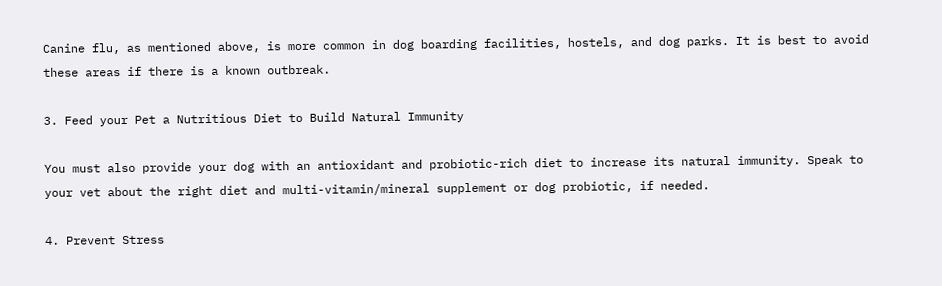Canine flu, as mentioned above, is more common in dog boarding facilities, hostels, and dog parks. It is best to avoid these areas if there is a known outbreak.

3. Feed your Pet a Nutritious Diet to Build Natural Immunity

You must also provide your dog with an antioxidant and probiotic-rich diet to increase its natural immunity. Speak to your vet about the right diet and multi-vitamin/mineral supplement or dog probiotic, if needed.

4. Prevent Stress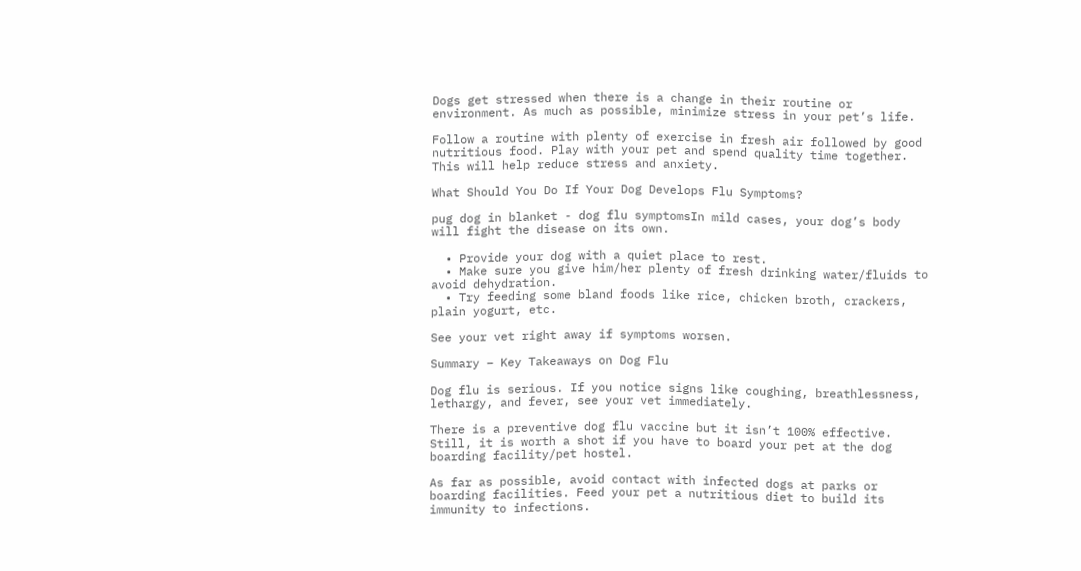Dogs get stressed when there is a change in their routine or environment. As much as possible, minimize stress in your pet’s life.

Follow a routine with plenty of exercise in fresh air followed by good nutritious food. Play with your pet and spend quality time together. This will help reduce stress and anxiety.

What Should You Do If Your Dog Develops Flu Symptoms?

pug dog in blanket - dog flu symptomsIn mild cases, your dog’s body will fight the disease on its own.

  • Provide your dog with a quiet place to rest.
  • Make sure you give him/her plenty of fresh drinking water/fluids to avoid dehydration.
  • Try feeding some bland foods like rice, chicken broth, crackers, plain yogurt, etc.

See your vet right away if symptoms worsen.

Summary – Key Takeaways on Dog Flu

Dog flu is serious. If you notice signs like coughing, breathlessness, lethargy, and fever, see your vet immediately.

There is a preventive dog flu vaccine but it isn’t 100% effective. Still, it is worth a shot if you have to board your pet at the dog boarding facility/pet hostel.

As far as possible, avoid contact with infected dogs at parks or boarding facilities. Feed your pet a nutritious diet to build its immunity to infections.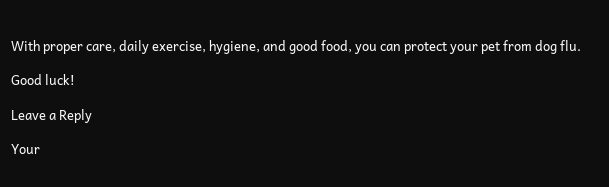With proper care, daily exercise, hygiene, and good food, you can protect your pet from dog flu.

Good luck!

Leave a Reply

Your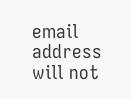email address will not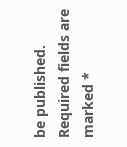be published. Required fields are marked *